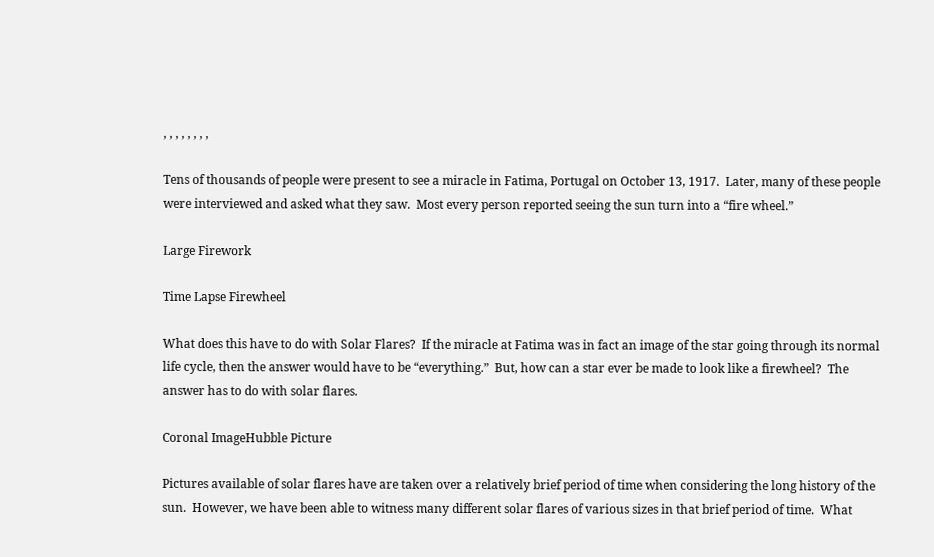, , , , , , , ,

Tens of thousands of people were present to see a miracle in Fatima, Portugal on October 13, 1917.  Later, many of these people were interviewed and asked what they saw.  Most every person reported seeing the sun turn into a “fire wheel.”

Large Firework

Time Lapse Firewheel

What does this have to do with Solar Flares?  If the miracle at Fatima was in fact an image of the star going through its normal life cycle, then the answer would have to be “everything.”  But, how can a star ever be made to look like a firewheel?  The answer has to do with solar flares.

Coronal ImageHubble Picture

Pictures available of solar flares have are taken over a relatively brief period of time when considering the long history of the sun.  However, we have been able to witness many different solar flares of various sizes in that brief period of time.  What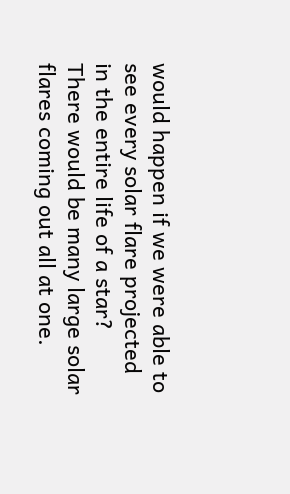would happen if we were able to see every solar flare projected in the entire life of a star?  There would be many large solar flares coming out all at one.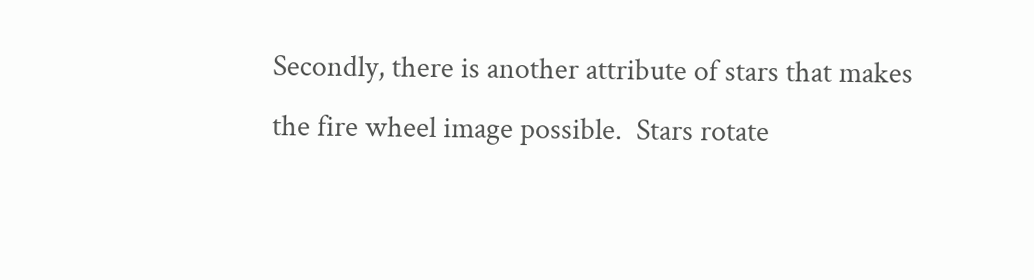Secondly, there is another attribute of stars that makes the fire wheel image possible.  Stars rotate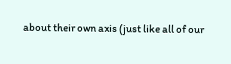about their own axis (just like all of our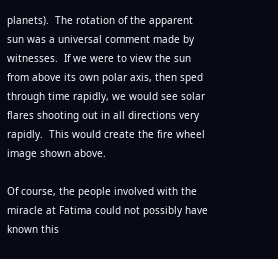planets).  The rotation of the apparent sun was a universal comment made by witnesses.  If we were to view the sun from above its own polar axis, then sped through time rapidly, we would see solar flares shooting out in all directions very rapidly.  This would create the fire wheel image shown above.

Of course, the people involved with the miracle at Fatima could not possibly have known this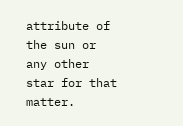attribute of the sun or any other star for that matter.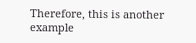Therefore, this is another example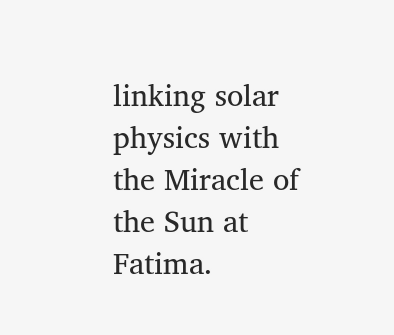linking solar physics with the Miracle of the Sun at Fatima.